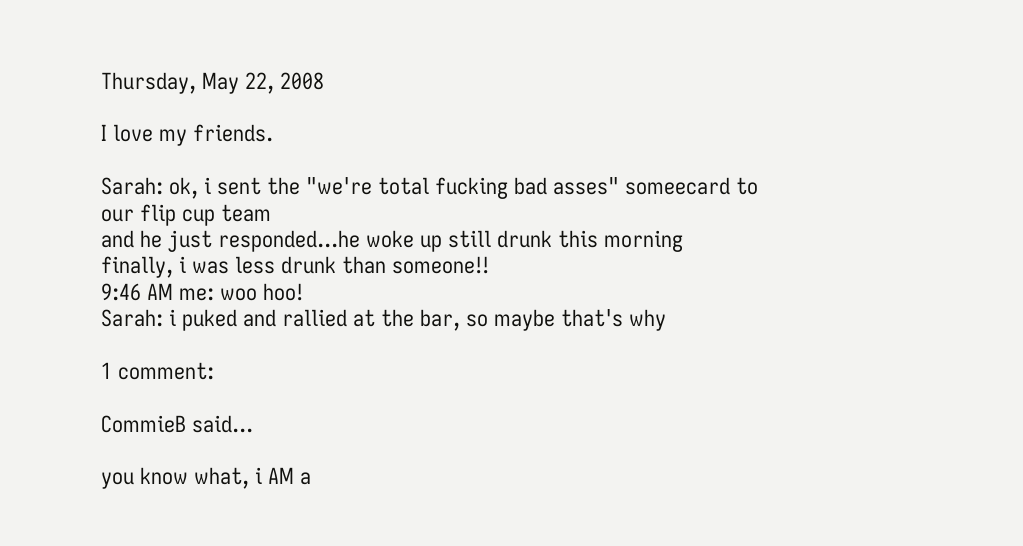Thursday, May 22, 2008

I love my friends.

Sarah: ok, i sent the "we're total fucking bad asses" someecard to our flip cup team
and he just responded...he woke up still drunk this morning
finally, i was less drunk than someone!!
9:46 AM me: woo hoo!
Sarah: i puked and rallied at the bar, so maybe that's why

1 comment:

CommieB said...

you know what, i AM a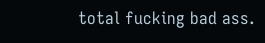total fucking bad ass.